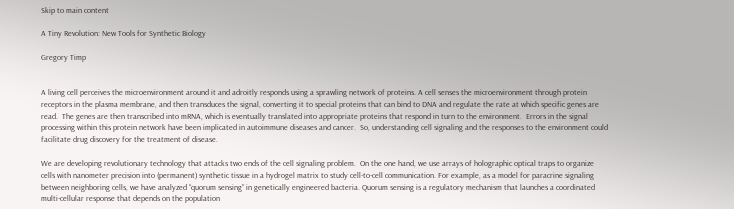Skip to main content

A Tiny Revolution: New Tools for Synthetic Biology

Gregory Timp


A living cell perceives the microenvironment around it and adroitly responds using a sprawling network of proteins. A cell senses the microenvironment through protein receptors in the plasma membrane, and then transduces the signal, converting it to special proteins that can bind to DNA and regulate the rate at which specific genes are read.  The genes are then transcribed into mRNA, which is eventually translated into appropriate proteins that respond in turn to the environment.  Errors in the signal processing within this protein network have been implicated in autoimmune diseases and cancer.  So, understanding cell signaling and the responses to the environment could facilitate drug discovery for the treatment of disease.

We are developing revolutionary technology that attacks two ends of the cell signaling problem.  On the one hand, we use arrays of holographic optical traps to organize cells with nanometer precision into (permanent) synthetic tissue in a hydrogel matrix to study cell-to-cell communication. For example, as a model for paracrine signaling between neighboring cells, we have analyzed “quorum sensing” in genetically engineered bacteria. Quorum sensing is a regulatory mechanism that launches a coordinated multi-cellular response that depends on the population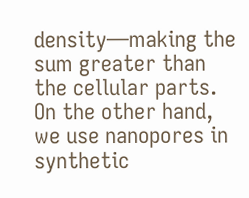density—making the sum greater than the cellular parts.  On the other hand, we use nanopores in synthetic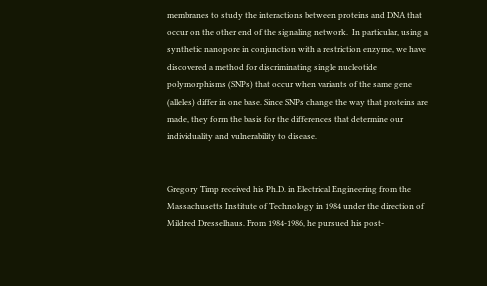membranes to study the interactions between proteins and DNA that occur on the other end of the signaling network.  In particular, using a synthetic nanopore in conjunction with a restriction enzyme, we have discovered a method for discriminating single nucleotide polymorphisms (SNPs) that occur when variants of the same gene (alleles) differ in one base. Since SNPs change the way that proteins are made, they form the basis for the differences that determine our individuality and vulnerability to disease.


Gregory Timp received his Ph.D. in Electrical Engineering from the Massachusetts Institute of Technology in 1984 under the direction of Mildred Dresselhaus. From 1984-1986, he pursued his post-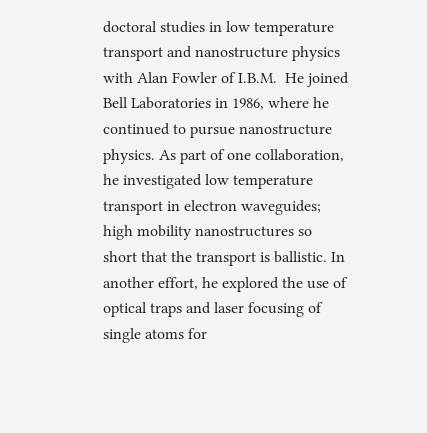doctoral studies in low temperature transport and nanostructure physics with Alan Fowler of I.B.M.  He joined Bell Laboratories in 1986, where he continued to pursue nanostructure physics. As part of one collaboration, he investigated low temperature transport in electron waveguides; high mobility nanostructures so short that the transport is ballistic. In another effort, he explored the use of optical traps and laser focusing of single atoms for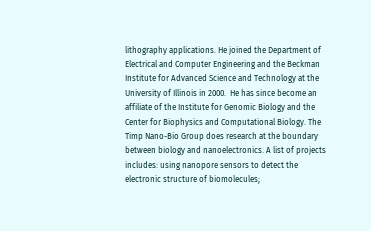lithography applications. He joined the Department of Electrical and Computer Engineering and the Beckman Institute for Advanced Science and Technology at the University of Illinois in 2000.  He has since become an affiliate of the Institute for Genomic Biology and the Center for Biophysics and Computational Biology. The Timp Nano-Bio Group does research at the boundary between biology and nanoelectronics. A list of projects includes: using nanopore sensors to detect the electronic structure of biomolecules;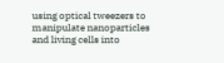using optical tweezers to manipulate nanoparticles and living cells into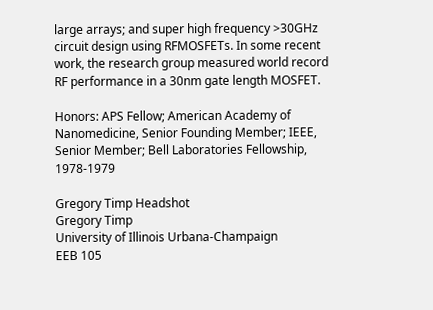large arrays; and super high frequency >30GHz circuit design using RFMOSFETs. In some recent work, the research group measured world record RF performance in a 30nm gate length MOSFET.

Honors: APS Fellow; American Academy of Nanomedicine, Senior Founding Member; IEEE, Senior Member; Bell Laboratories Fellowship, 1978-1979

Gregory Timp Headshot
Gregory Timp
University of Illinois Urbana-Champaign
EEB 105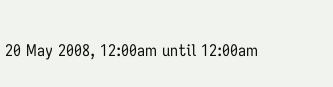20 May 2008, 12:00am until 12:00am